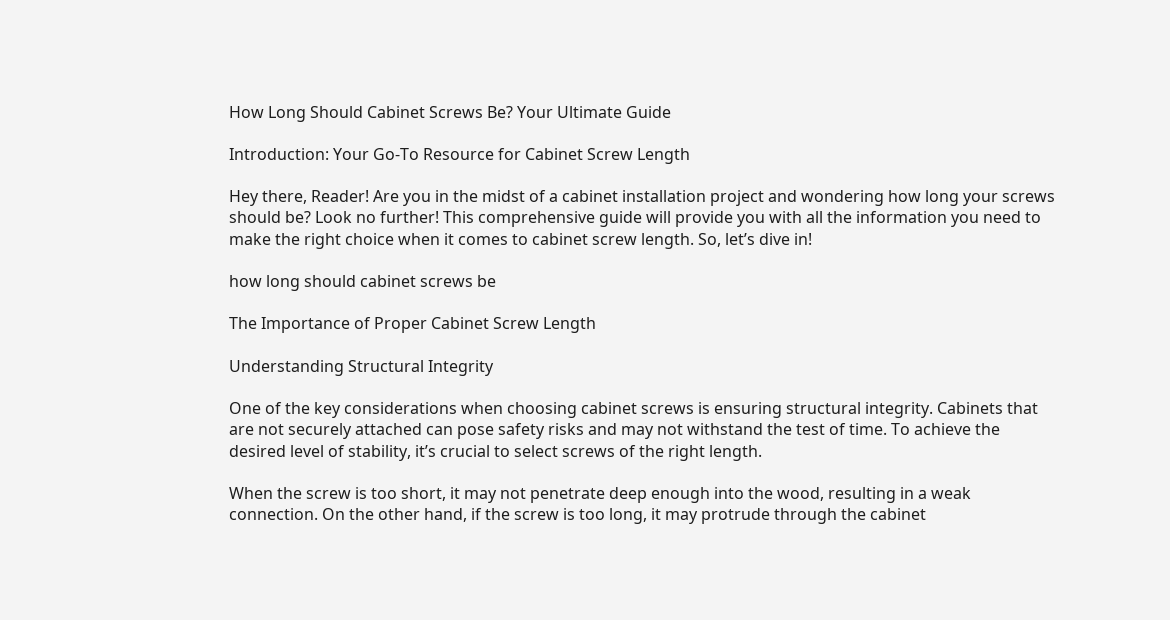How Long Should Cabinet Screws Be? Your Ultimate Guide

Introduction: Your Go-To Resource for Cabinet Screw Length

Hey there, Reader! Are you in the midst of a cabinet installation project and wondering how long your screws should be? Look no further! This comprehensive guide will provide you with all the information you need to make the right choice when it comes to cabinet screw length. So, let’s dive in!

how long should cabinet screws be

The Importance of Proper Cabinet Screw Length

Understanding Structural Integrity

One of the key considerations when choosing cabinet screws is ensuring structural integrity. Cabinets that are not securely attached can pose safety risks and may not withstand the test of time. To achieve the desired level of stability, it’s crucial to select screws of the right length.

When the screw is too short, it may not penetrate deep enough into the wood, resulting in a weak connection. On the other hand, if the screw is too long, it may protrude through the cabinet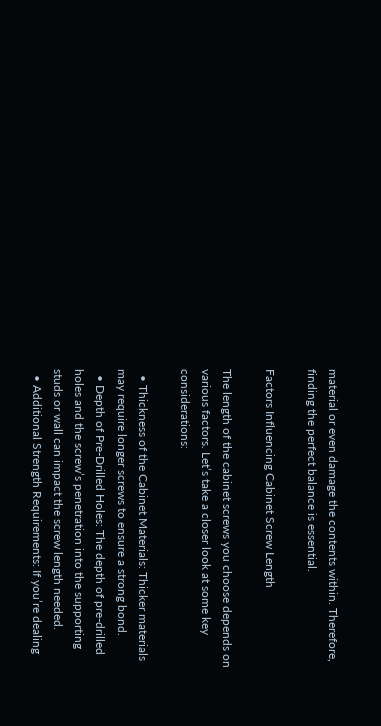material or even damage the contents within. Therefore, finding the perfect balance is essential.

Factors Influencing Cabinet Screw Length

The length of the cabinet screws you choose depends on various factors. Let’s take a closer look at some key considerations:

  • Thickness of the Cabinet Materials: Thicker materials may require longer screws to ensure a strong bond.
  • Depth of Pre-Drilled Holes: The depth of pre-drilled holes and the screw’s penetration into the supporting studs or wall can impact the screw length needed.
  • Additional Strength Requirements: If you’re dealing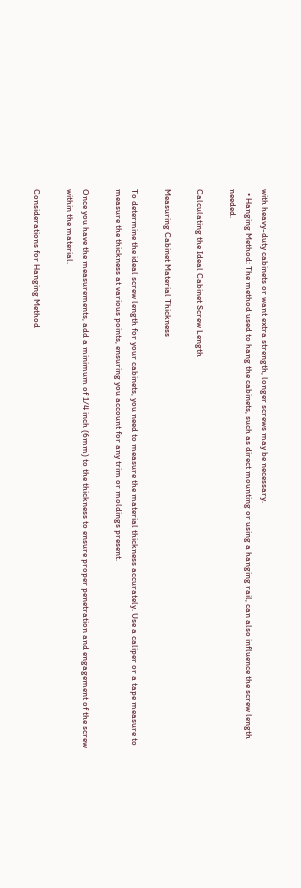with heavy-duty cabinets or want extra strength, longer screws may be necessary.
  • Hanging Method: The method used to hang the cabinets, such as direct mounting or using a hanging rail, can also influence the screw length needed.

Calculating the Ideal Cabinet Screw Length

Measuring Cabinet Material Thickness

To determine the ideal screw length for your cabinets, you need to measure the material thickness accurately. Use a caliper or a tape measure to measure the thickness at various points, ensuring you account for any trim or moldings present.

Once you have the measurements, add a minimum of 1/4 inch (6mm) to the thickness to ensure proper penetration and engagement of the screw within the material.

Considerations for Hanging Method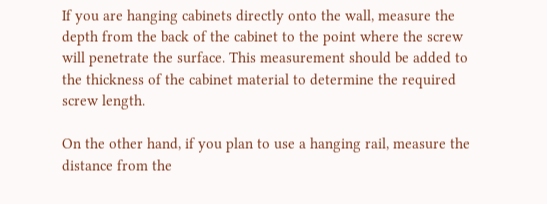If you are hanging cabinets directly onto the wall, measure the depth from the back of the cabinet to the point where the screw will penetrate the surface. This measurement should be added to the thickness of the cabinet material to determine the required screw length.

On the other hand, if you plan to use a hanging rail, measure the distance from the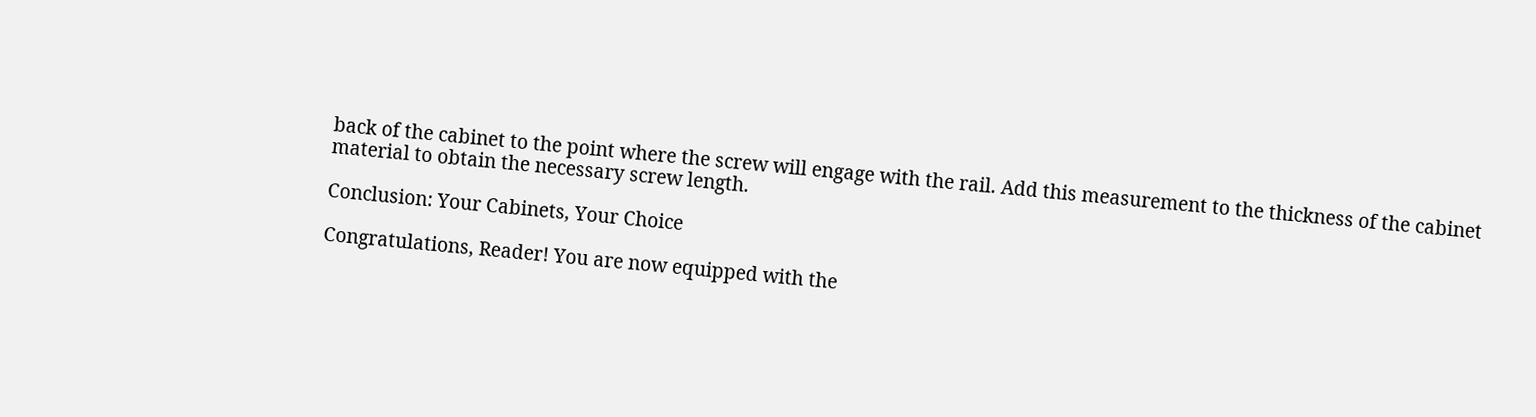back of the cabinet to the point where the screw will engage with the rail. Add this measurement to the thickness of the cabinet material to obtain the necessary screw length.

Conclusion: Your Cabinets, Your Choice

Congratulations, Reader! You are now equipped with the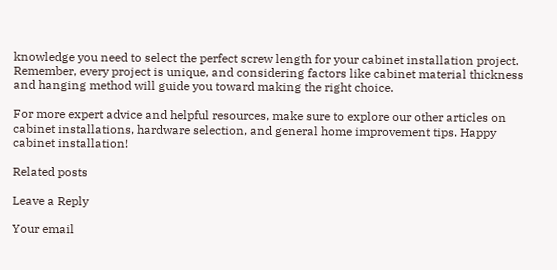knowledge you need to select the perfect screw length for your cabinet installation project. Remember, every project is unique, and considering factors like cabinet material thickness and hanging method will guide you toward making the right choice.

For more expert advice and helpful resources, make sure to explore our other articles on cabinet installations, hardware selection, and general home improvement tips. Happy cabinet installation!

Related posts

Leave a Reply

Your email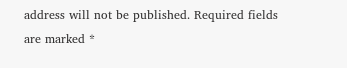address will not be published. Required fields are marked *